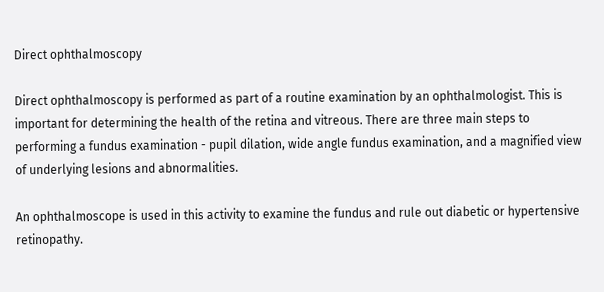Direct ophthalmoscopy

Direct ophthalmoscopy is performed as part of a routine examination by an ophthalmologist. This is important for determining the health of the retina and vitreous. There are three main steps to performing a fundus examination - pupil dilation, wide angle fundus examination, and a magnified view of underlying lesions and abnormalities.

An ophthalmoscope is used in this activity to examine the fundus and rule out diabetic or hypertensive retinopathy.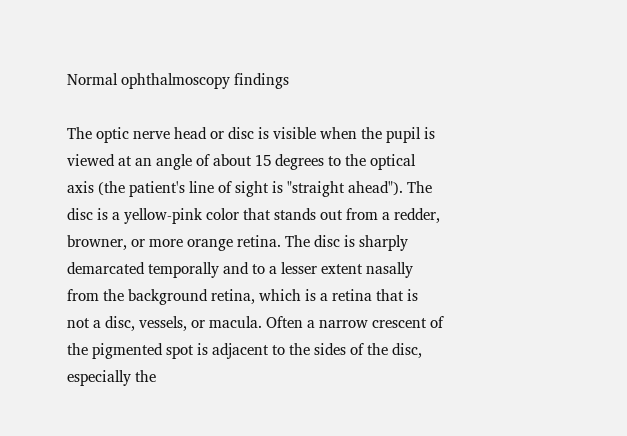Normal ophthalmoscopy findings

The optic nerve head or disc is visible when the pupil is viewed at an angle of about 15 degrees to the optical axis (the patient's line of sight is "straight ahead"). The disc is a yellow-pink color that stands out from a redder, browner, or more orange retina. The disc is sharply demarcated temporally and to a lesser extent nasally from the background retina, which is a retina that is not a disc, vessels, or macula. Often a narrow crescent of the pigmented spot is adjacent to the sides of the disc, especially the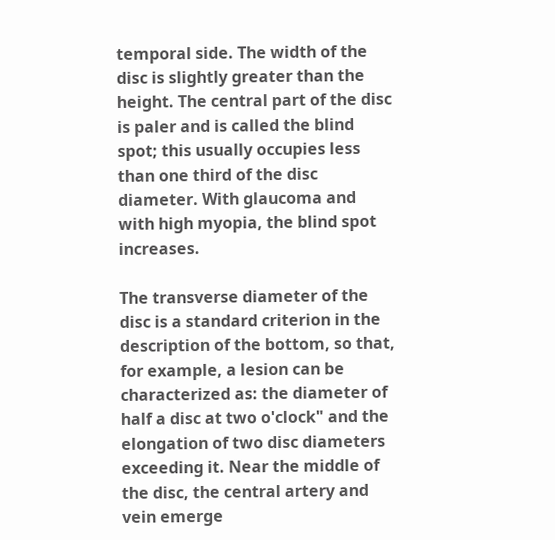temporal side. The width of the disc is slightly greater than the height. The central part of the disc is paler and is called the blind spot; this usually occupies less than one third of the disc diameter. With glaucoma and with high myopia, the blind spot increases.

The transverse diameter of the disc is a standard criterion in the description of the bottom, so that, for example, a lesion can be characterized as: the diameter of half a disc at two o'clock" and the elongation of two disc diameters exceeding it. Near the middle of the disc, the central artery and vein emerge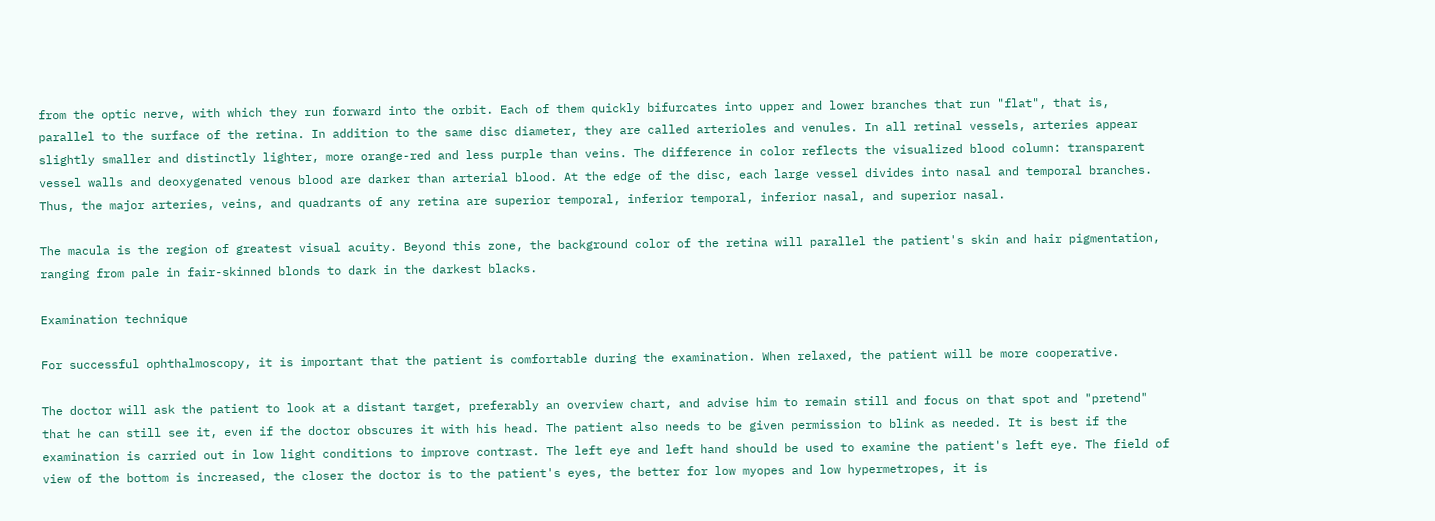from the optic nerve, with which they run forward into the orbit. Each of them quickly bifurcates into upper and lower branches that run "flat", that is, parallel to the surface of the retina. In addition to the same disc diameter, they are called arterioles and venules. In all retinal vessels, arteries appear slightly smaller and distinctly lighter, more orange-red and less purple than veins. The difference in color reflects the visualized blood column: transparent vessel walls and deoxygenated venous blood are darker than arterial blood. At the edge of the disc, each large vessel divides into nasal and temporal branches. Thus, the major arteries, veins, and quadrants of any retina are superior temporal, inferior temporal, inferior nasal, and superior nasal.

The macula is the region of greatest visual acuity. Beyond this zone, the background color of the retina will parallel the patient's skin and hair pigmentation, ranging from pale in fair-skinned blonds to dark in the darkest blacks.

Examination technique

For successful ophthalmoscopy, it is important that the patient is comfortable during the examination. When relaxed, the patient will be more cooperative.

The doctor will ask the patient to look at a distant target, preferably an overview chart, and advise him to remain still and focus on that spot and "pretend" that he can still see it, even if the doctor obscures it with his head. The patient also needs to be given permission to blink as needed. It is best if the examination is carried out in low light conditions to improve contrast. The left eye and left hand should be used to examine the patient's left eye. The field of view of the bottom is increased, the closer the doctor is to the patient's eyes, the better for low myopes and low hypermetropes, it is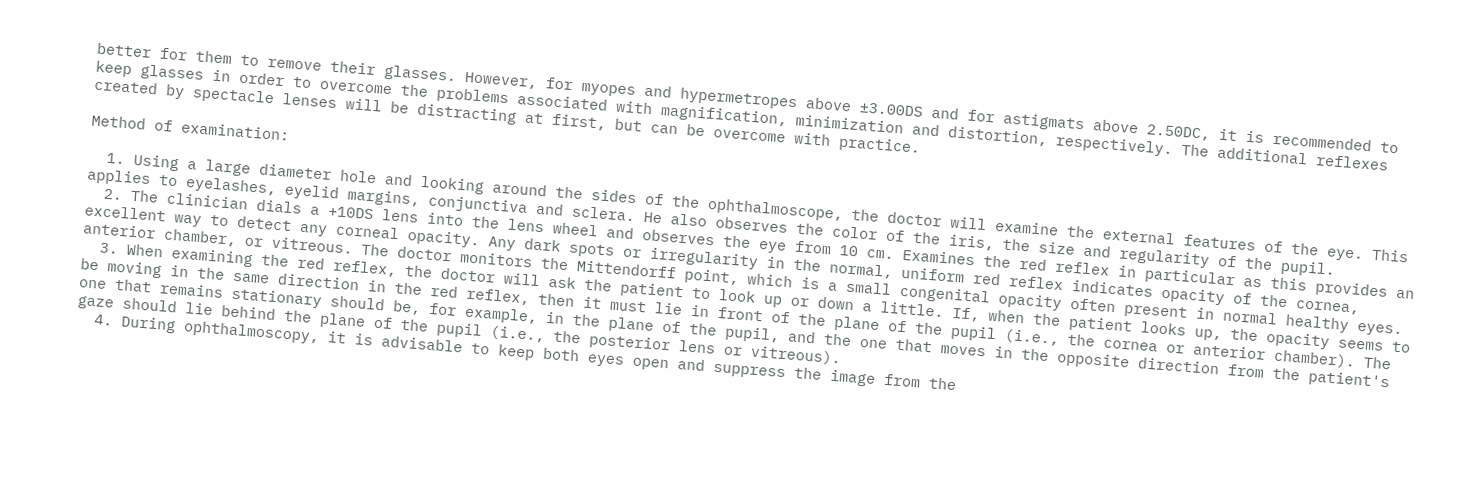better for them to remove their glasses. However, for myopes and hypermetropes above ±3.00DS and for astigmats above 2.50DC, it is recommended to keep glasses in order to overcome the problems associated with magnification, minimization and distortion, respectively. The additional reflexes created by spectacle lenses will be distracting at first, but can be overcome with practice.

Method of examination:

  1. Using a large diameter hole and looking around the sides of the ophthalmoscope, the doctor will examine the external features of the eye. This applies to eyelashes, eyelid margins, conjunctiva and sclera. He also observes the color of the iris, the size and regularity of the pupil.
  2. The clinician dials a +10DS lens into the lens wheel and observes the eye from 10 cm. Examines the red reflex in particular as this provides an excellent way to detect any corneal opacity. Any dark spots or irregularity in the normal, uniform red reflex indicates opacity of the cornea, anterior chamber, or vitreous. The doctor monitors the Mittendorff point, which is a small congenital opacity often present in normal healthy eyes.
  3. When examining the red reflex, the doctor will ask the patient to look up or down a little. If, when the patient looks up, the opacity seems to be moving in the same direction in the red reflex, then it must lie in front of the plane of the pupil (i.e., the cornea or anterior chamber). The one that remains stationary should be, for example, in the plane of the pupil, and the one that moves in the opposite direction from the patient's gaze should lie behind the plane of the pupil (i.e., the posterior lens or vitreous).
  4. During ophthalmoscopy, it is advisable to keep both eyes open and suppress the image from the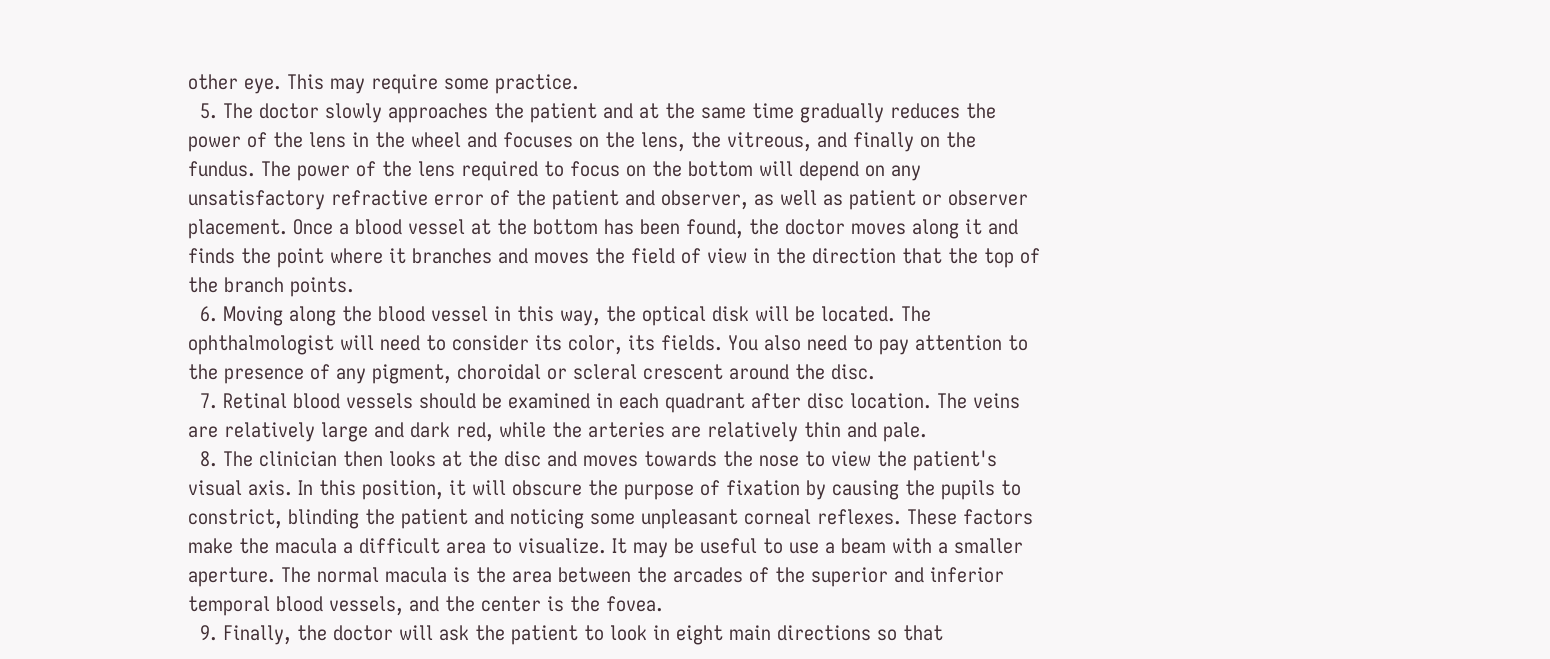other eye. This may require some practice.
  5. The doctor slowly approaches the patient and at the same time gradually reduces the power of the lens in the wheel and focuses on the lens, the vitreous, and finally on the fundus. The power of the lens required to focus on the bottom will depend on any unsatisfactory refractive error of the patient and observer, as well as patient or observer placement. Once a blood vessel at the bottom has been found, the doctor moves along it and finds the point where it branches and moves the field of view in the direction that the top of the branch points.
  6. Moving along the blood vessel in this way, the optical disk will be located. The ophthalmologist will need to consider its color, its fields. You also need to pay attention to the presence of any pigment, choroidal or scleral crescent around the disc.
  7. Retinal blood vessels should be examined in each quadrant after disc location. The veins are relatively large and dark red, while the arteries are relatively thin and pale.
  8. The clinician then looks at the disc and moves towards the nose to view the patient's visual axis. In this position, it will obscure the purpose of fixation by causing the pupils to constrict, blinding the patient and noticing some unpleasant corneal reflexes. These factors make the macula a difficult area to visualize. It may be useful to use a beam with a smaller aperture. The normal macula is the area between the arcades of the superior and inferior temporal blood vessels, and the center is the fovea.
  9. Finally, the doctor will ask the patient to look in eight main directions so that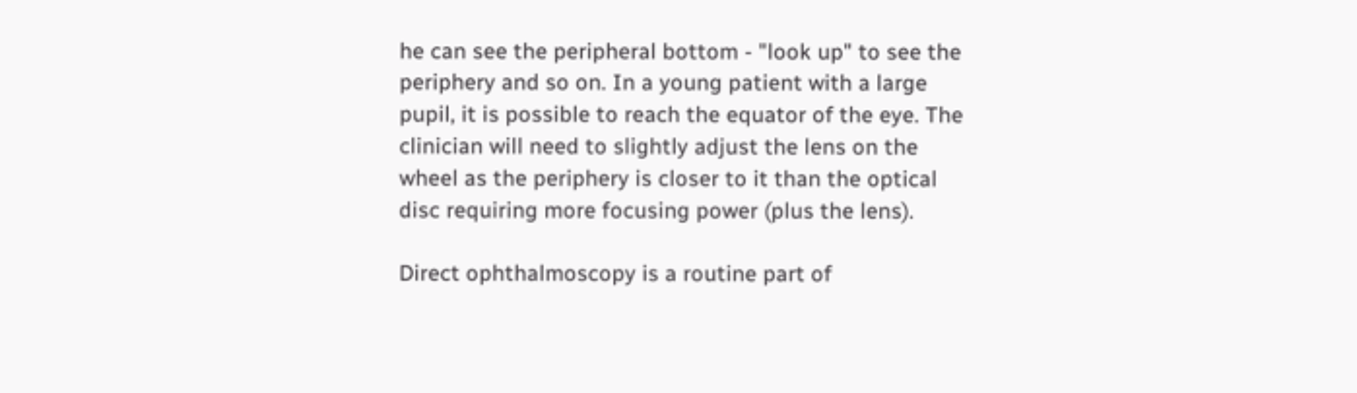he can see the peripheral bottom - "look up" to see the periphery and so on. In a young patient with a large pupil, it is possible to reach the equator of the eye. The clinician will need to slightly adjust the lens on the wheel as the periphery is closer to it than the optical disc requiring more focusing power (plus the lens).

Direct ophthalmoscopy is a routine part of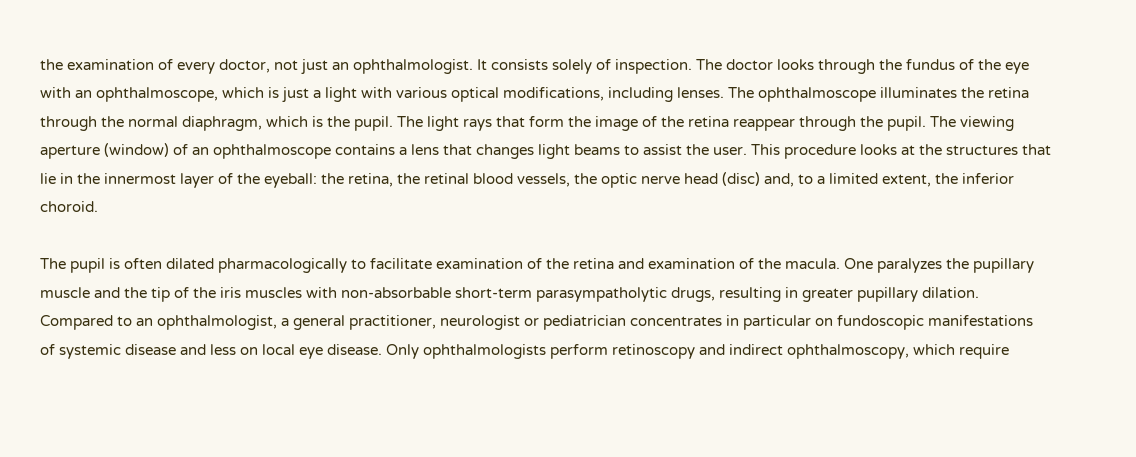the examination of every doctor, not just an ophthalmologist. It consists solely of inspection. The doctor looks through the fundus of the eye with an ophthalmoscope, which is just a light with various optical modifications, including lenses. The ophthalmoscope illuminates the retina through the normal diaphragm, which is the pupil. The light rays that form the image of the retina reappear through the pupil. The viewing aperture (window) of an ophthalmoscope contains a lens that changes light beams to assist the user. This procedure looks at the structures that lie in the innermost layer of the eyeball: the retina, the retinal blood vessels, the optic nerve head (disc) and, to a limited extent, the inferior choroid.

The pupil is often dilated pharmacologically to facilitate examination of the retina and examination of the macula. One paralyzes the pupillary muscle and the tip of the iris muscles with non-absorbable short-term parasympatholytic drugs, resulting in greater pupillary dilation. Compared to an ophthalmologist, a general practitioner, neurologist or pediatrician concentrates in particular on fundoscopic manifestations of systemic disease and less on local eye disease. Only ophthalmologists perform retinoscopy and indirect ophthalmoscopy, which require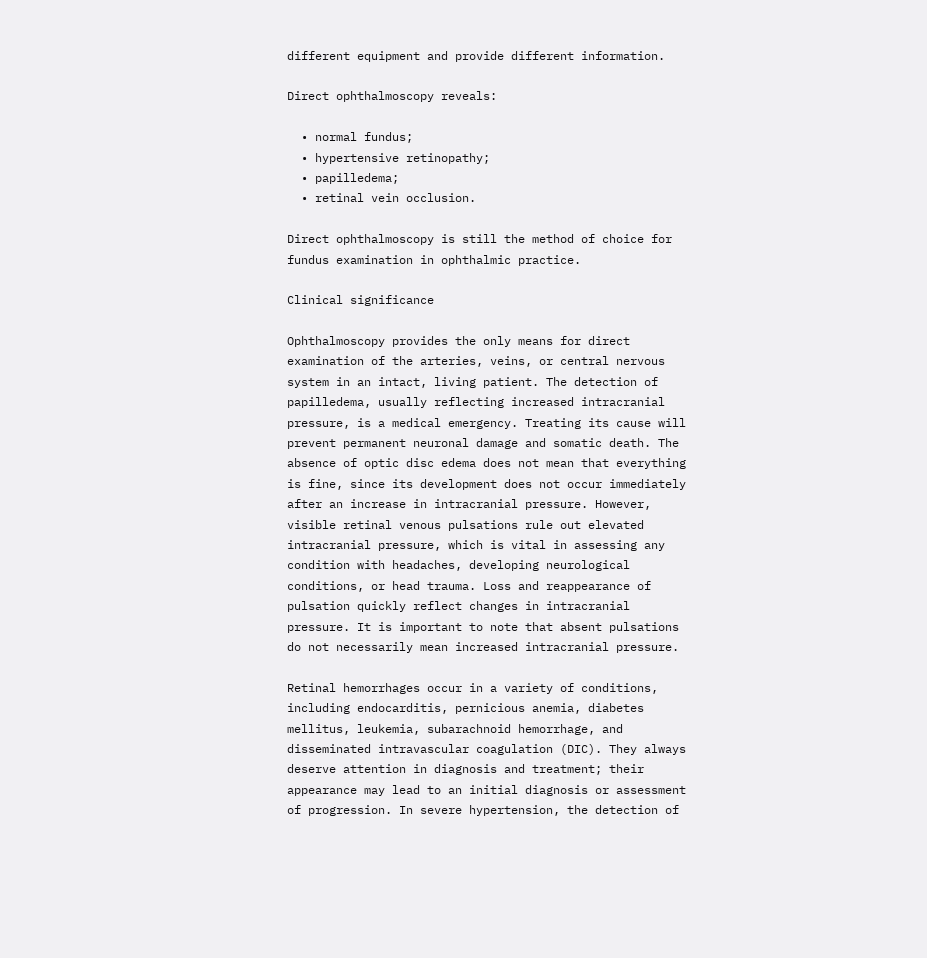different equipment and provide different information.

Direct ophthalmoscopy reveals:

  • normal fundus;
  • hypertensive retinopathy;
  • papilledema;
  • retinal vein occlusion.

Direct ophthalmoscopy is still the method of choice for fundus examination in ophthalmic practice.

Clinical significance

Ophthalmoscopy provides the only means for direct examination of the arteries, veins, or central nervous system in an intact, living patient. The detection of papilledema, usually reflecting increased intracranial pressure, is a medical emergency. Treating its cause will prevent permanent neuronal damage and somatic death. The absence of optic disc edema does not mean that everything is fine, since its development does not occur immediately after an increase in intracranial pressure. However, visible retinal venous pulsations rule out elevated intracranial pressure, which is vital in assessing any condition with headaches, developing neurological conditions, or head trauma. Loss and reappearance of pulsation quickly reflect changes in intracranial pressure. It is important to note that absent pulsations do not necessarily mean increased intracranial pressure.

Retinal hemorrhages occur in a variety of conditions, including endocarditis, pernicious anemia, diabetes mellitus, leukemia, subarachnoid hemorrhage, and disseminated intravascular coagulation (DIC). They always deserve attention in diagnosis and treatment; their appearance may lead to an initial diagnosis or assessment of progression. In severe hypertension, the detection of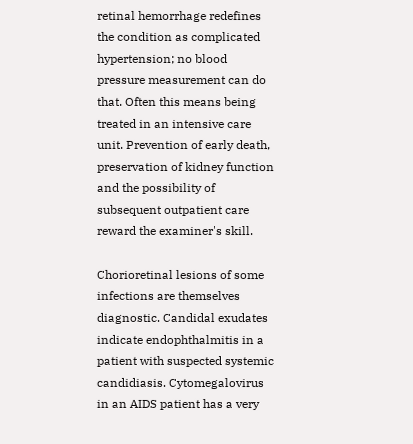retinal hemorrhage redefines the condition as complicated hypertension; no blood pressure measurement can do that. Often this means being treated in an intensive care unit. Prevention of early death, preservation of kidney function and the possibility of subsequent outpatient care reward the examiner's skill.

Chorioretinal lesions of some infections are themselves diagnostic. Candidal exudates indicate endophthalmitis in a patient with suspected systemic candidiasis. Cytomegalovirus in an AIDS patient has a very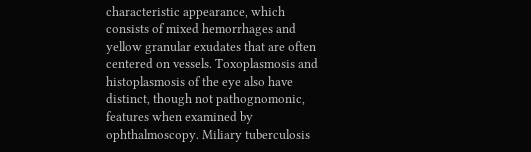characteristic appearance, which consists of mixed hemorrhages and yellow granular exudates that are often centered on vessels. Toxoplasmosis and histoplasmosis of the eye also have distinct, though not pathognomonic, features when examined by ophthalmoscopy. Miliary tuberculosis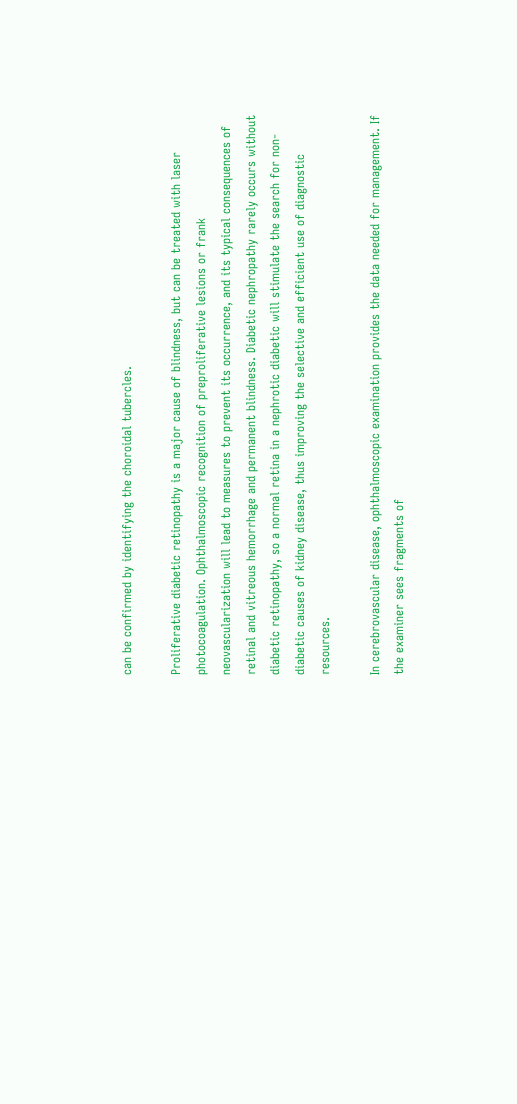can be confirmed by identifying the choroidal tubercles.

Proliferative diabetic retinopathy is a major cause of blindness, but can be treated with laser photocoagulation. Ophthalmoscopic recognition of preproliferative lesions or frank neovascularization will lead to measures to prevent its occurrence, and its typical consequences of retinal and vitreous hemorrhage and permanent blindness. Diabetic nephropathy rarely occurs without diabetic retinopathy, so a normal retina in a nephrotic diabetic will stimulate the search for non-diabetic causes of kidney disease, thus improving the selective and efficient use of diagnostic resources.

In cerebrovascular disease, ophthalmoscopic examination provides the data needed for management. If the examiner sees fragments of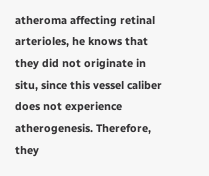atheroma affecting retinal arterioles, he knows that they did not originate in situ, since this vessel caliber does not experience atherogenesis. Therefore, they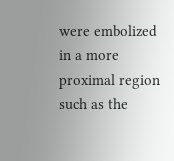were embolized in a more proximal region such as the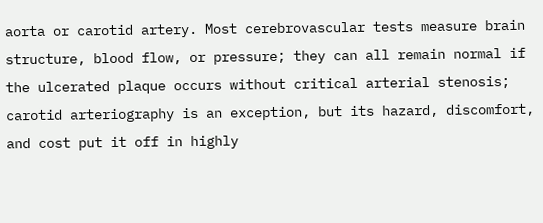aorta or carotid artery. Most cerebrovascular tests measure brain structure, blood flow, or pressure; they can all remain normal if the ulcerated plaque occurs without critical arterial stenosis; carotid arteriography is an exception, but its hazard, discomfort, and cost put it off in highly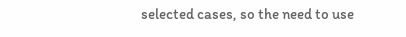selected cases, so the need to use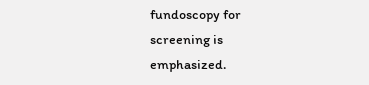fundoscopy for screening is emphasized.